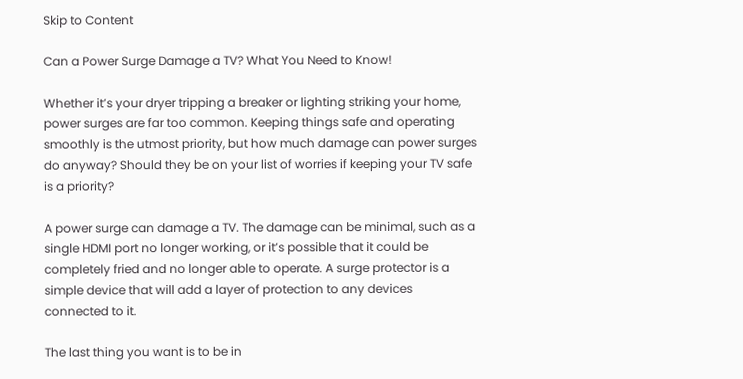Skip to Content

Can a Power Surge Damage a TV? What You Need to Know!

Whether it’s your dryer tripping a breaker or lighting striking your home, power surges are far too common. Keeping things safe and operating smoothly is the utmost priority, but how much damage can power surges do anyway? Should they be on your list of worries if keeping your TV safe is a priority?

A power surge can damage a TV. The damage can be minimal, such as a single HDMI port no longer working, or it’s possible that it could be completely fried and no longer able to operate. A surge protector is a simple device that will add a layer of protection to any devices connected to it.

The last thing you want is to be in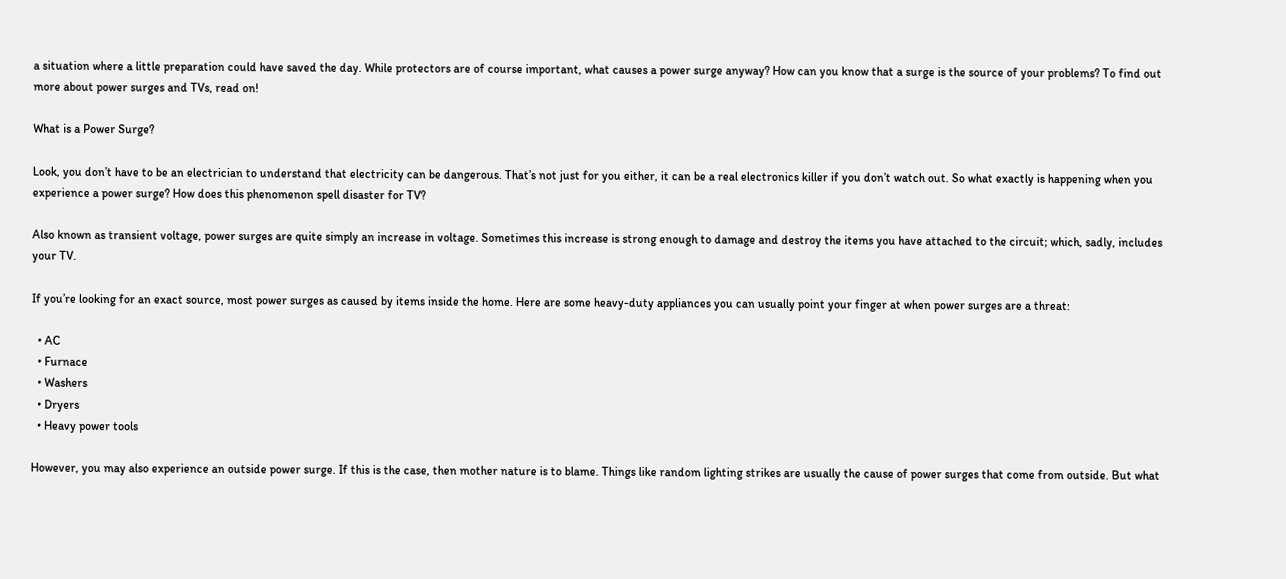a situation where a little preparation could have saved the day. While protectors are of course important, what causes a power surge anyway? How can you know that a surge is the source of your problems? To find out more about power surges and TVs, read on!

What is a Power Surge?

Look, you don’t have to be an electrician to understand that electricity can be dangerous. That’s not just for you either, it can be a real electronics killer if you don’t watch out. So what exactly is happening when you experience a power surge? How does this phenomenon spell disaster for TV?

Also known as transient voltage, power surges are quite simply an increase in voltage. Sometimes this increase is strong enough to damage and destroy the items you have attached to the circuit; which, sadly, includes your TV.

If you’re looking for an exact source, most power surges as caused by items inside the home. Here are some heavy-duty appliances you can usually point your finger at when power surges are a threat:

  • AC
  • Furnace
  • Washers
  • Dryers
  • Heavy power tools

However, you may also experience an outside power surge. If this is the case, then mother nature is to blame. Things like random lighting strikes are usually the cause of power surges that come from outside. But what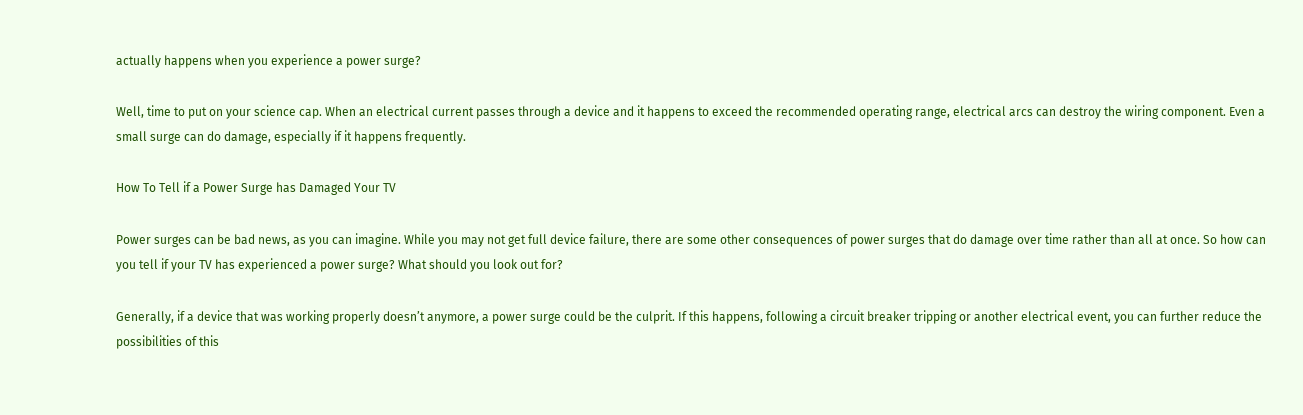actually happens when you experience a power surge?

Well, time to put on your science cap. When an electrical current passes through a device and it happens to exceed the recommended operating range, electrical arcs can destroy the wiring component. Even a small surge can do damage, especially if it happens frequently.

How To Tell if a Power Surge has Damaged Your TV

Power surges can be bad news, as you can imagine. While you may not get full device failure, there are some other consequences of power surges that do damage over time rather than all at once. So how can you tell if your TV has experienced a power surge? What should you look out for?

Generally, if a device that was working properly doesn’t anymore, a power surge could be the culprit. If this happens, following a circuit breaker tripping or another electrical event, you can further reduce the possibilities of this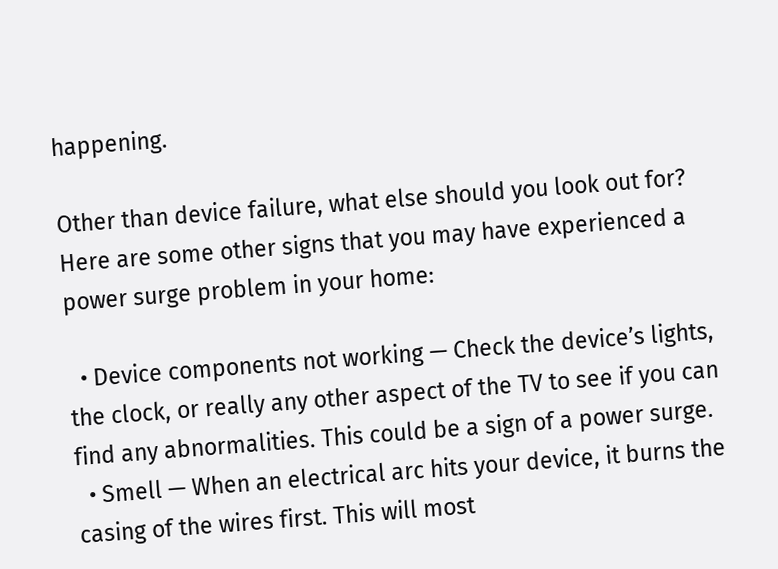happening.

Other than device failure, what else should you look out for? Here are some other signs that you may have experienced a power surge problem in your home:

  • Device components not working — Check the device’s lights, the clock, or really any other aspect of the TV to see if you can find any abnormalities. This could be a sign of a power surge.
  • Smell — When an electrical arc hits your device, it burns the casing of the wires first. This will most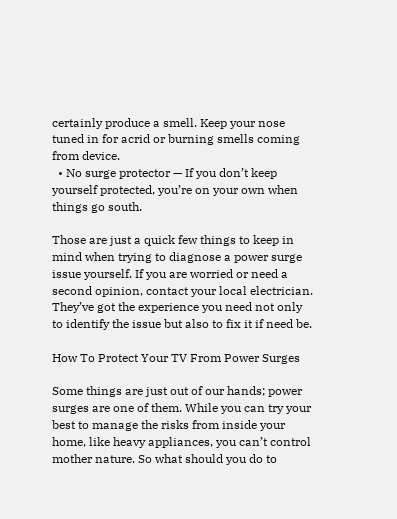certainly produce a smell. Keep your nose tuned in for acrid or burning smells coming from device.
  • No surge protector — If you don’t keep yourself protected, you’re on your own when things go south.

Those are just a quick few things to keep in mind when trying to diagnose a power surge issue yourself. If you are worried or need a second opinion, contact your local electrician. They’ve got the experience you need not only to identify the issue but also to fix it if need be.

How To Protect Your TV From Power Surges

Some things are just out of our hands; power surges are one of them. While you can try your best to manage the risks from inside your home, like heavy appliances, you can’t control mother nature. So what should you do to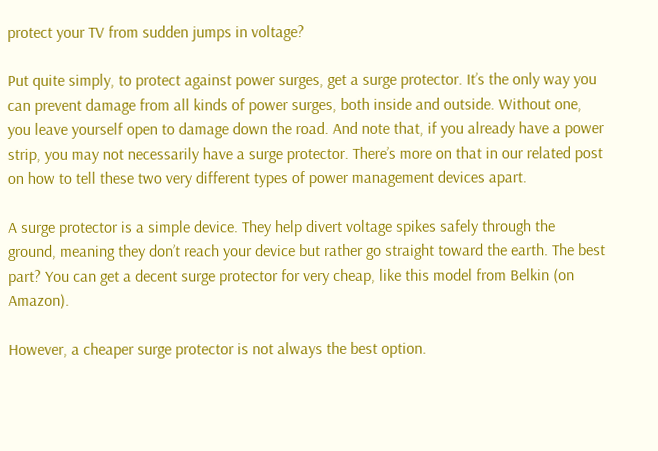protect your TV from sudden jumps in voltage?

Put quite simply, to protect against power surges, get a surge protector. It’s the only way you can prevent damage from all kinds of power surges, both inside and outside. Without one, you leave yourself open to damage down the road. And note that, if you already have a power strip, you may not necessarily have a surge protector. There’s more on that in our related post on how to tell these two very different types of power management devices apart.

A surge protector is a simple device. They help divert voltage spikes safely through the ground, meaning they don’t reach your device but rather go straight toward the earth. The best part? You can get a decent surge protector for very cheap, like this model from Belkin (on Amazon).

However, a cheaper surge protector is not always the best option.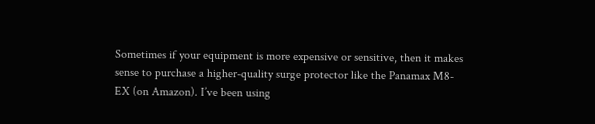Sometimes if your equipment is more expensive or sensitive, then it makes sense to purchase a higher-quality surge protector like the Panamax M8-EX (on Amazon). I’ve been using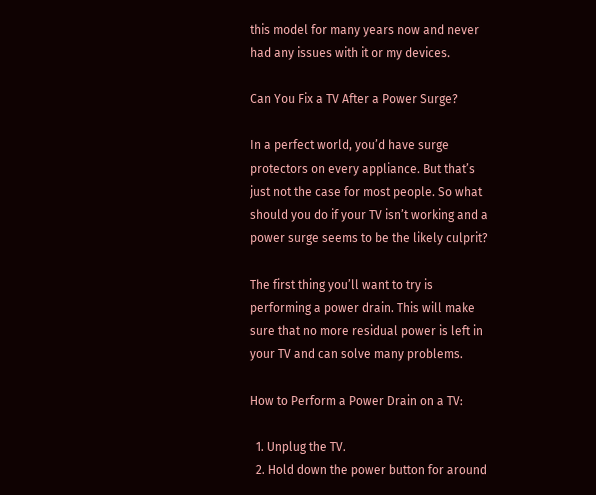this model for many years now and never had any issues with it or my devices.

Can You Fix a TV After a Power Surge?

In a perfect world, you’d have surge protectors on every appliance. But that’s just not the case for most people. So what should you do if your TV isn’t working and a power surge seems to be the likely culprit?

The first thing you’ll want to try is performing a power drain. This will make sure that no more residual power is left in your TV and can solve many problems.

How to Perform a Power Drain on a TV:

  1. Unplug the TV.
  2. Hold down the power button for around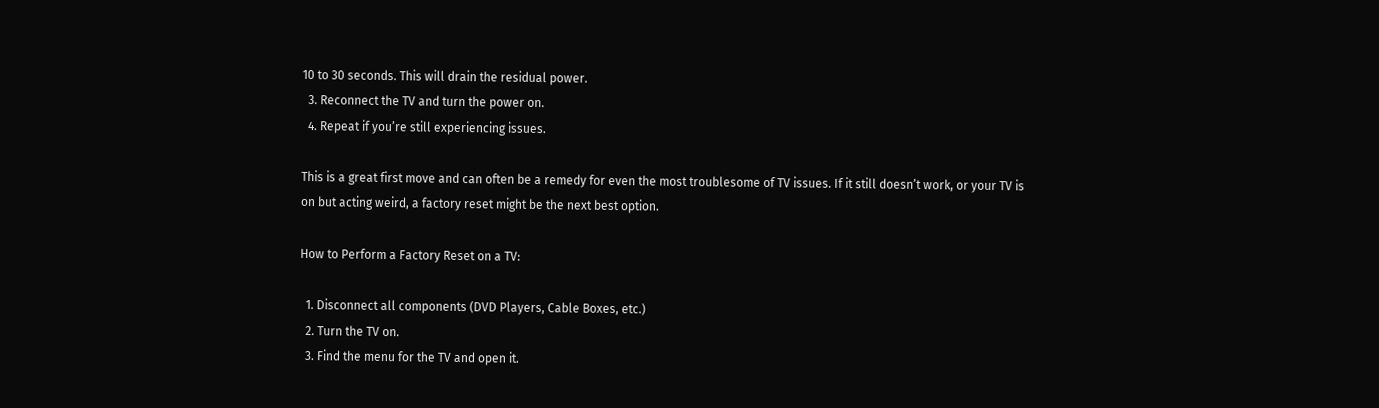10 to 30 seconds. This will drain the residual power.
  3. Reconnect the TV and turn the power on.
  4. Repeat if you’re still experiencing issues.

This is a great first move and can often be a remedy for even the most troublesome of TV issues. If it still doesn’t work, or your TV is on but acting weird, a factory reset might be the next best option.

How to Perform a Factory Reset on a TV:

  1. Disconnect all components (DVD Players, Cable Boxes, etc.)
  2. Turn the TV on.
  3. Find the menu for the TV and open it.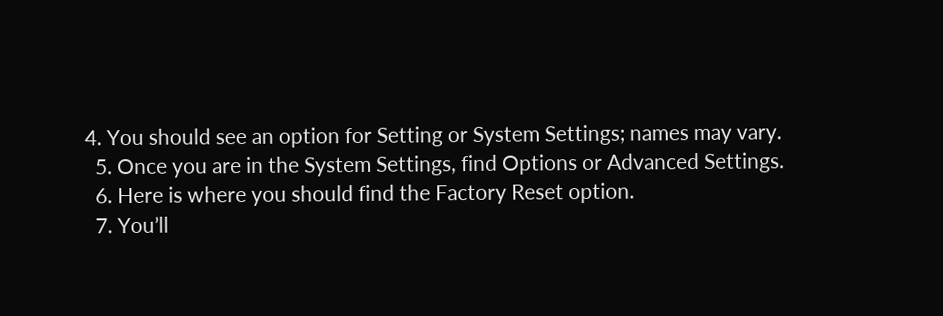4. You should see an option for Setting or System Settings; names may vary.
  5. Once you are in the System Settings, find Options or Advanced Settings.
  6. Here is where you should find the Factory Reset option.
  7. You’ll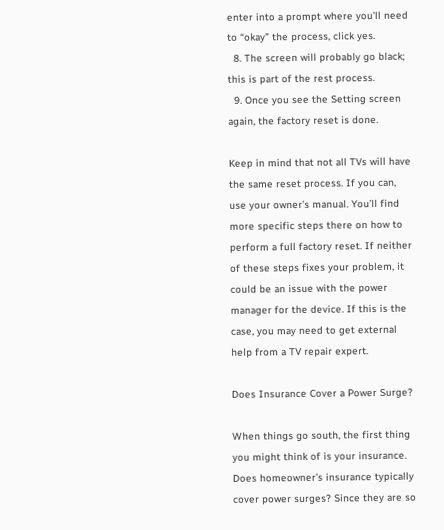enter into a prompt where you’ll need to “okay” the process, click yes.
  8. The screen will probably go black; this is part of the rest process.
  9. Once you see the Setting screen again, the factory reset is done.

Keep in mind that not all TVs will have the same reset process. If you can, use your owner’s manual. You’ll find more specific steps there on how to perform a full factory reset. If neither of these steps fixes your problem, it could be an issue with the power manager for the device. If this is the case, you may need to get external help from a TV repair expert.

Does Insurance Cover a Power Surge?

When things go south, the first thing you might think of is your insurance. Does homeowner’s insurance typically cover power surges? Since they are so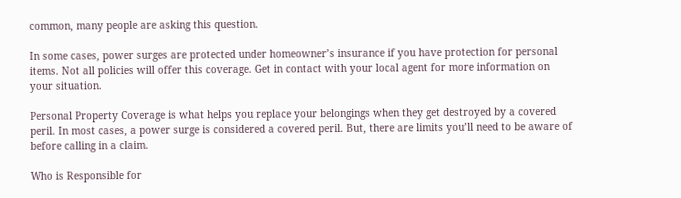common, many people are asking this question.

In some cases, power surges are protected under homeowner’s insurance if you have protection for personal items. Not all policies will offer this coverage. Get in contact with your local agent for more information on your situation.

Personal Property Coverage is what helps you replace your belongings when they get destroyed by a covered peril. In most cases, a power surge is considered a covered peril. But, there are limits you’ll need to be aware of before calling in a claim.

Who is Responsible for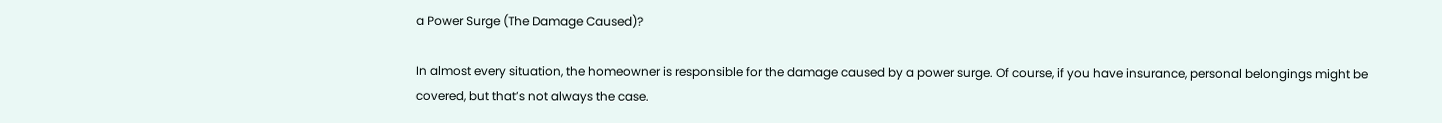a Power Surge (The Damage Caused)?

In almost every situation, the homeowner is responsible for the damage caused by a power surge. Of course, if you have insurance, personal belongings might be covered, but that’s not always the case.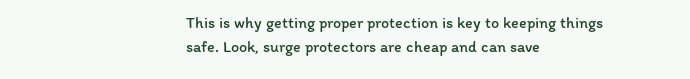This is why getting proper protection is key to keeping things safe. Look, surge protectors are cheap and can save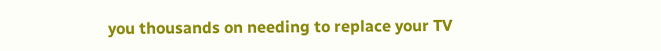you thousands on needing to replace your TV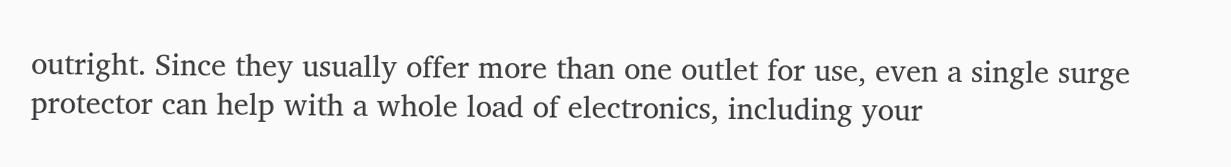outright. Since they usually offer more than one outlet for use, even a single surge protector can help with a whole load of electronics, including your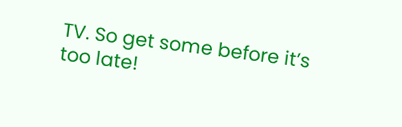TV. So get some before it’s too late!